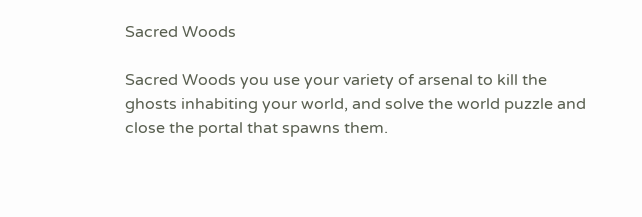Sacred Woods

Sacred Woods you use your variety of arsenal to kill the ghosts inhabiting your world, and solve the world puzzle and close the portal that spawns them.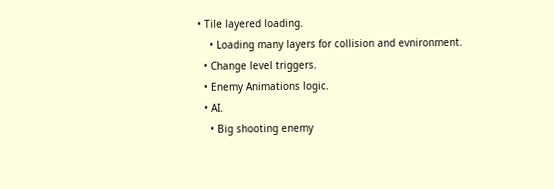• Tile layered loading.
    • Loading many layers for collision and evnironment.
  • Change level triggers.
  • Enemy Animations logic.
  • AI.
    • Big shooting enemy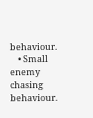behaviour.
    • Small enemy chasing behaviour.